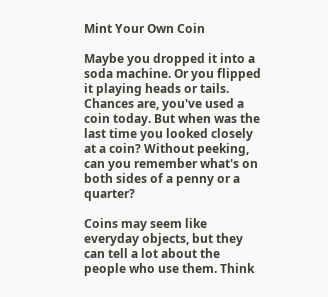Mint Your Own Coin

Maybe you dropped it into a soda machine. Or you flipped it playing heads or tails. Chances are, you've used a coin today. But when was the last time you looked closely at a coin? Without peeking, can you remember what's on both sides of a penny or a quarter?

Coins may seem like everyday objects, but they can tell a lot about the people who use them. Think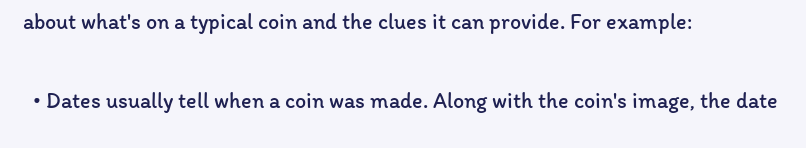about what's on a typical coin and the clues it can provide. For example:

  • Dates usually tell when a coin was made. Along with the coin's image, the date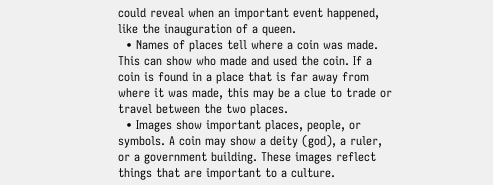could reveal when an important event happened, like the inauguration of a queen.
  • Names of places tell where a coin was made. This can show who made and used the coin. If a coin is found in a place that is far away from where it was made, this may be a clue to trade or travel between the two places.
  • Images show important places, people, or symbols. A coin may show a deity (god), a ruler, or a government building. These images reflect things that are important to a culture.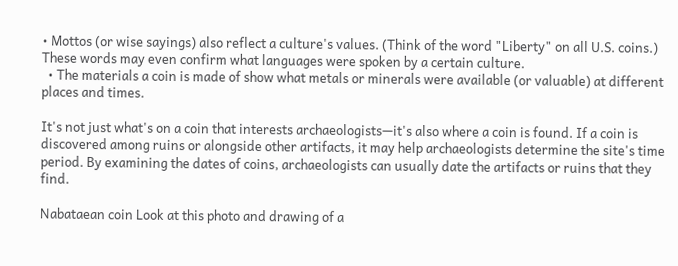• Mottos (or wise sayings) also reflect a culture's values. (Think of the word "Liberty" on all U.S. coins.) These words may even confirm what languages were spoken by a certain culture.
  • The materials a coin is made of show what metals or minerals were available (or valuable) at different places and times.

It's not just what's on a coin that interests archaeologists—it's also where a coin is found. If a coin is discovered among ruins or alongside other artifacts, it may help archaeologists determine the site's time period. By examining the dates of coins, archaeologists can usually date the artifacts or ruins that they find.

Nabataean coin Look at this photo and drawing of a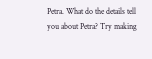Petra. What do the details tell you about Petra? Try making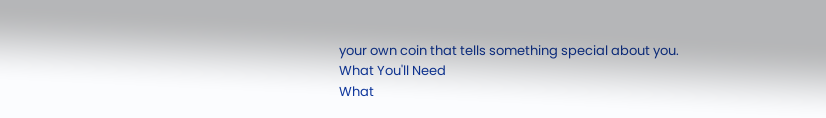your own coin that tells something special about you.
What You'll Need
What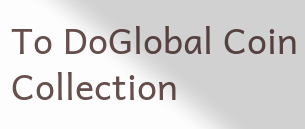To DoGlobal Coin Collection